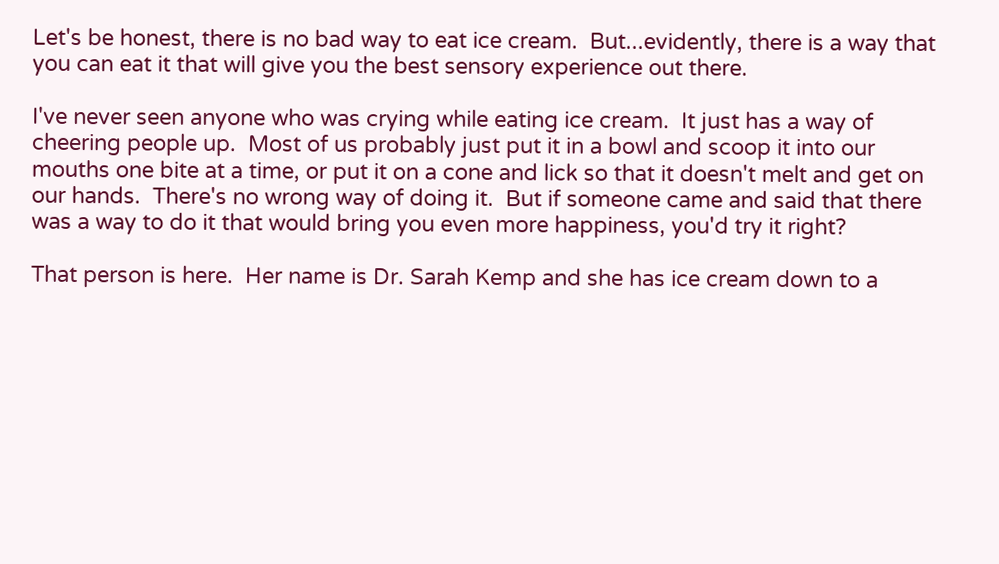Let's be honest, there is no bad way to eat ice cream.  But...evidently, there is a way that you can eat it that will give you the best sensory experience out there.

I've never seen anyone who was crying while eating ice cream.  It just has a way of cheering people up.  Most of us probably just put it in a bowl and scoop it into our mouths one bite at a time, or put it on a cone and lick so that it doesn't melt and get on our hands.  There's no wrong way of doing it.  But if someone came and said that there was a way to do it that would bring you even more happiness, you'd try it right?

That person is here.  Her name is Dr. Sarah Kemp and she has ice cream down to a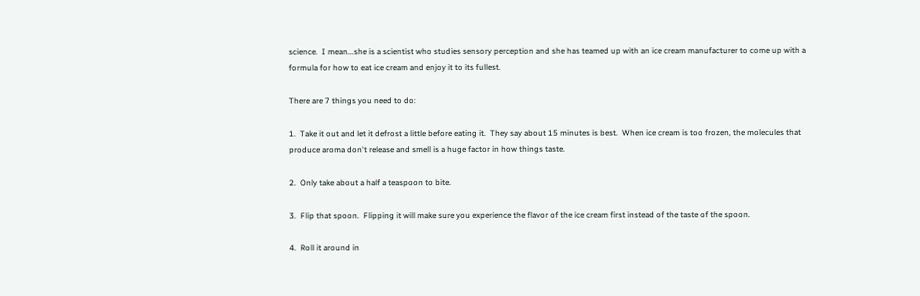science.  I mean...she is a scientist who studies sensory perception and she has teamed up with an ice cream manufacturer to come up with a formula for how to eat ice cream and enjoy it to its fullest.

There are 7 things you need to do:

1.  Take it out and let it defrost a little before eating it.  They say about 15 minutes is best.  When ice cream is too frozen, the molecules that produce aroma don't release and smell is a huge factor in how things taste.

2.  Only take about a half a teaspoon to bite.

3.  Flip that spoon.  Flipping it will make sure you experience the flavor of the ice cream first instead of the taste of the spoon.

4.  Roll it around in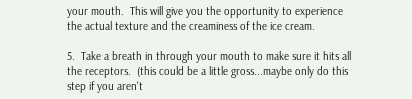your mouth.  This will give you the opportunity to experience the actual texture and the creaminess of the ice cream.

5.  Take a breath in through your mouth to make sure it hits all the receptors.  (this could be a little gross...maybe only do this step if you aren't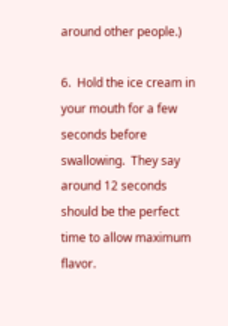around other people.)

6.  Hold the ice cream in your mouth for a few seconds before swallowing.  They say around 12 seconds should be the perfect time to allow maximum flavor.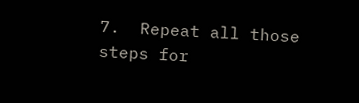7.  Repeat all those steps for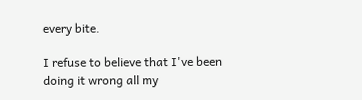every bite.

I refuse to believe that I've been doing it wrong all my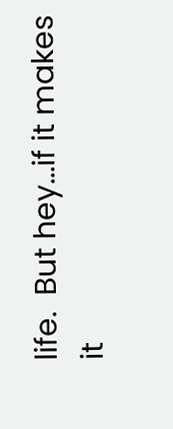life.  But hey...if it makes it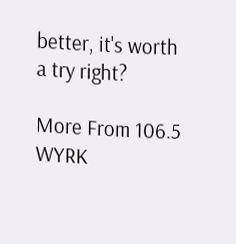better, it's worth a try right?

More From 106.5 WYRK